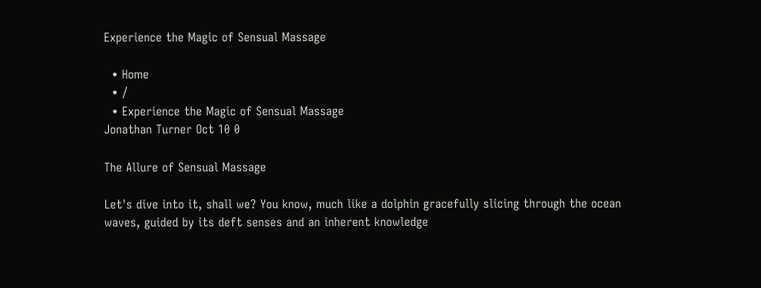Experience the Magic of Sensual Massage

  • Home
  • /
  • Experience the Magic of Sensual Massage
Jonathan Turner Oct 10 0

The Allure of Sensual Massage

Let's dive into it, shall we? You know, much like a dolphin gracefully slicing through the ocean waves, guided by its deft senses and an inherent knowledge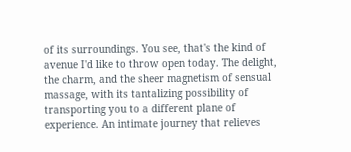of its surroundings. You see, that's the kind of avenue I'd like to throw open today. The delight, the charm, and the sheer magnetism of sensual massage, with its tantalizing possibility of transporting you to a different plane of experience. An intimate journey that relieves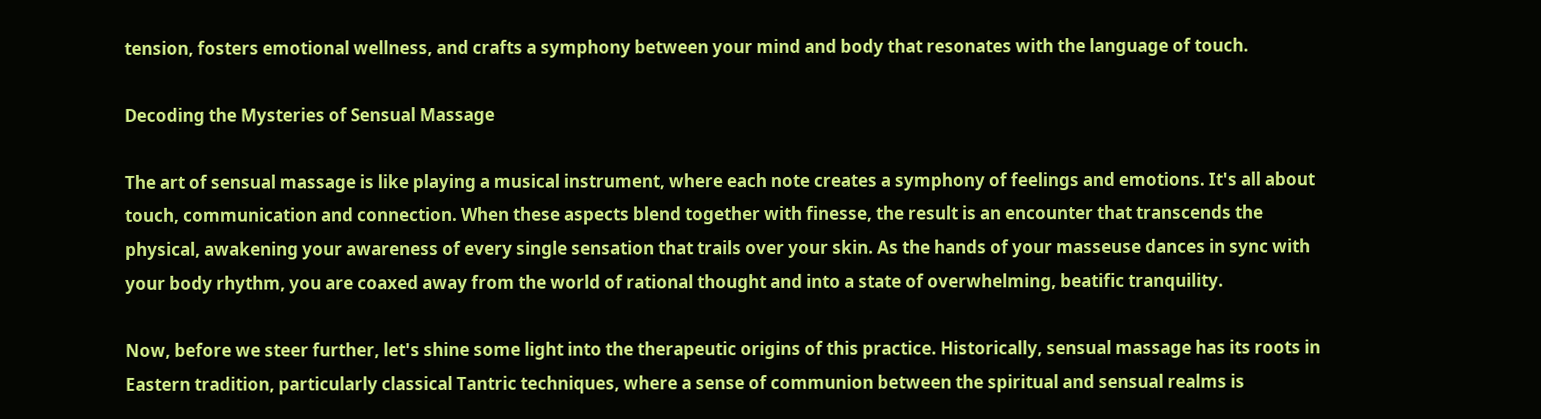tension, fosters emotional wellness, and crafts a symphony between your mind and body that resonates with the language of touch.

Decoding the Mysteries of Sensual Massage

The art of sensual massage is like playing a musical instrument, where each note creates a symphony of feelings and emotions. It's all about touch, communication and connection. When these aspects blend together with finesse, the result is an encounter that transcends the physical, awakening your awareness of every single sensation that trails over your skin. As the hands of your masseuse dances in sync with your body rhythm, you are coaxed away from the world of rational thought and into a state of overwhelming, beatific tranquility.

Now, before we steer further, let's shine some light into the therapeutic origins of this practice. Historically, sensual massage has its roots in Eastern tradition, particularly classical Tantric techniques, where a sense of communion between the spiritual and sensual realms is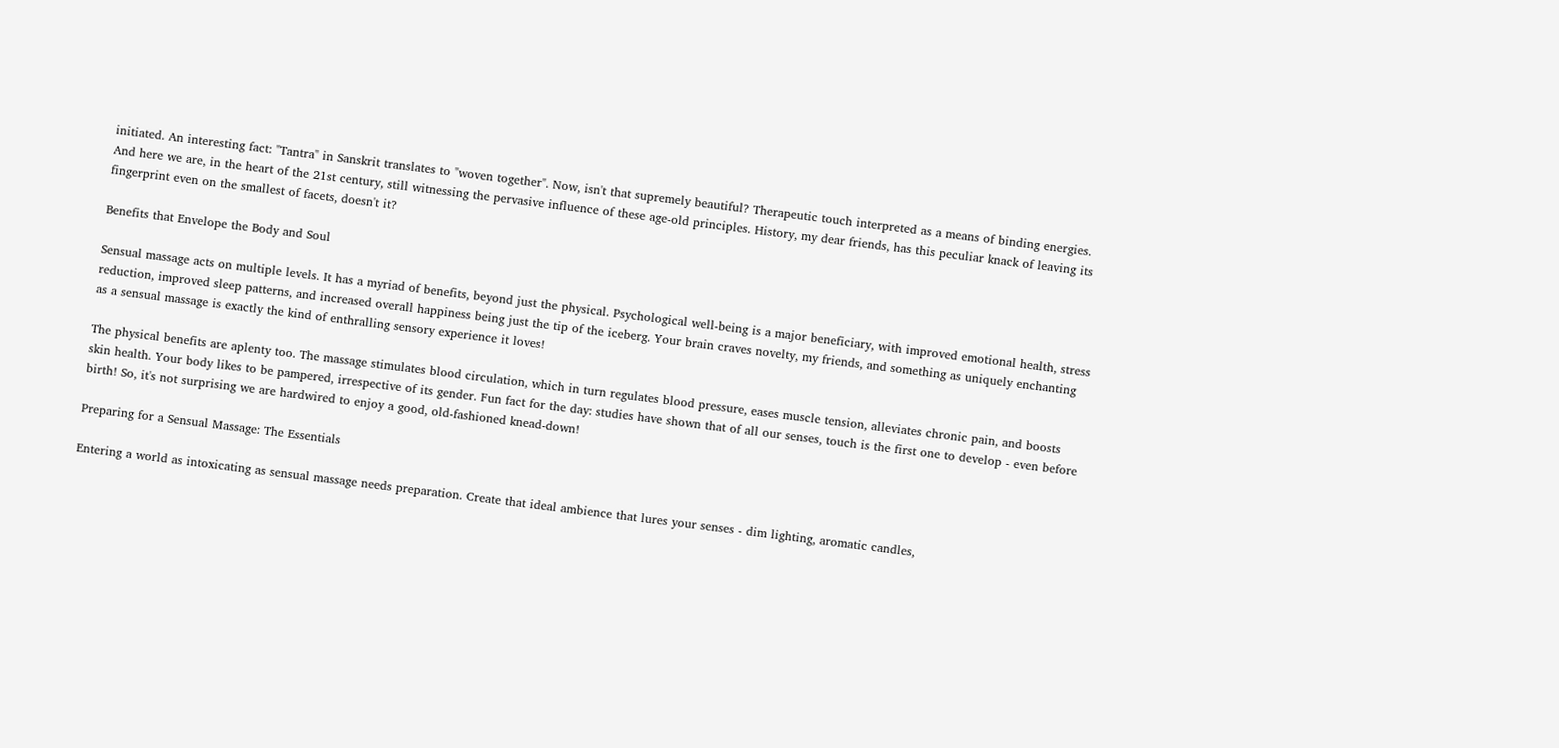initiated. An interesting fact: "Tantra" in Sanskrit translates to "woven together". Now, isn't that supremely beautiful? Therapeutic touch interpreted as a means of binding energies. And here we are, in the heart of the 21st century, still witnessing the pervasive influence of these age-old principles. History, my dear friends, has this peculiar knack of leaving its fingerprint even on the smallest of facets, doesn't it?

Benefits that Envelope the Body and Soul

Sensual massage acts on multiple levels. It has a myriad of benefits, beyond just the physical. Psychological well-being is a major beneficiary, with improved emotional health, stress reduction, improved sleep patterns, and increased overall happiness being just the tip of the iceberg. Your brain craves novelty, my friends, and something as uniquely enchanting as a sensual massage is exactly the kind of enthralling sensory experience it loves!

The physical benefits are aplenty too. The massage stimulates blood circulation, which in turn regulates blood pressure, eases muscle tension, alleviates chronic pain, and boosts skin health. Your body likes to be pampered, irrespective of its gender. Fun fact for the day: studies have shown that of all our senses, touch is the first one to develop - even before birth! So, it's not surprising we are hardwired to enjoy a good, old-fashioned knead-down!

Preparing for a Sensual Massage: The Essentials

Entering a world as intoxicating as sensual massage needs preparation. Create that ideal ambience that lures your senses - dim lighting, aromatic candles,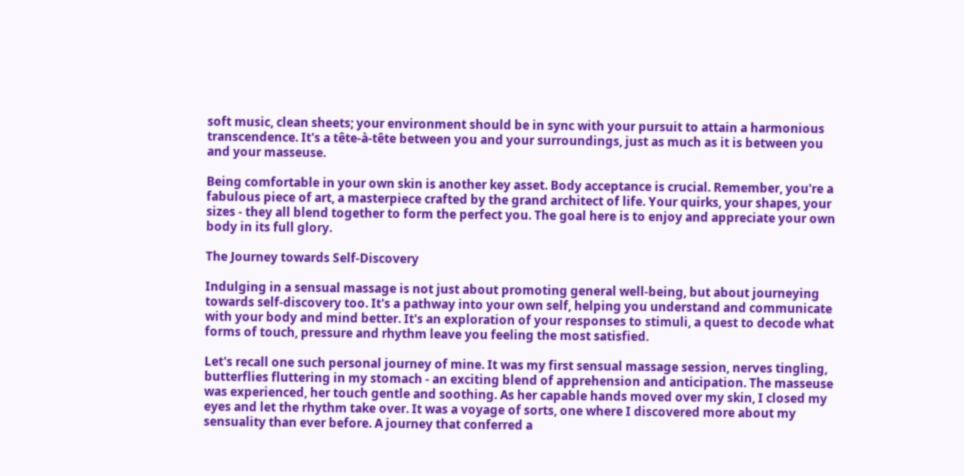soft music, clean sheets; your environment should be in sync with your pursuit to attain a harmonious transcendence. It's a tête-à-tête between you and your surroundings, just as much as it is between you and your masseuse.

Being comfortable in your own skin is another key asset. Body acceptance is crucial. Remember, you're a fabulous piece of art, a masterpiece crafted by the grand architect of life. Your quirks, your shapes, your sizes - they all blend together to form the perfect you. The goal here is to enjoy and appreciate your own body in its full glory.

The Journey towards Self-Discovery

Indulging in a sensual massage is not just about promoting general well-being, but about journeying towards self-discovery too. It's a pathway into your own self, helping you understand and communicate with your body and mind better. It's an exploration of your responses to stimuli, a quest to decode what forms of touch, pressure and rhythm leave you feeling the most satisfied.

Let's recall one such personal journey of mine. It was my first sensual massage session, nerves tingling, butterflies fluttering in my stomach - an exciting blend of apprehension and anticipation. The masseuse was experienced, her touch gentle and soothing. As her capable hands moved over my skin, I closed my eyes and let the rhythm take over. It was a voyage of sorts, one where I discovered more about my sensuality than ever before. A journey that conferred a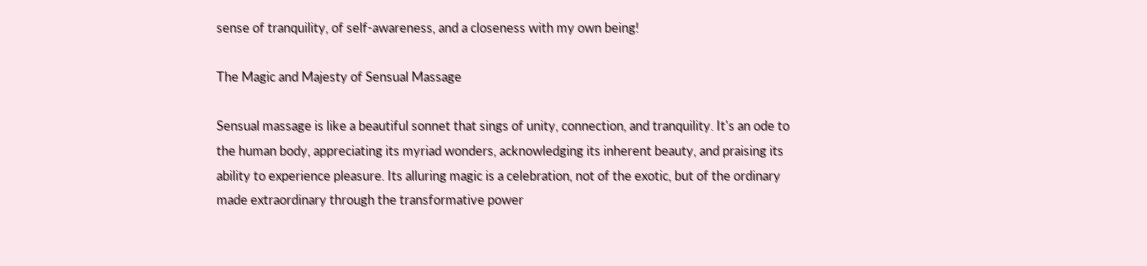sense of tranquility, of self-awareness, and a closeness with my own being!

The Magic and Majesty of Sensual Massage

Sensual massage is like a beautiful sonnet that sings of unity, connection, and tranquility. It's an ode to the human body, appreciating its myriad wonders, acknowledging its inherent beauty, and praising its ability to experience pleasure. Its alluring magic is a celebration, not of the exotic, but of the ordinary made extraordinary through the transformative power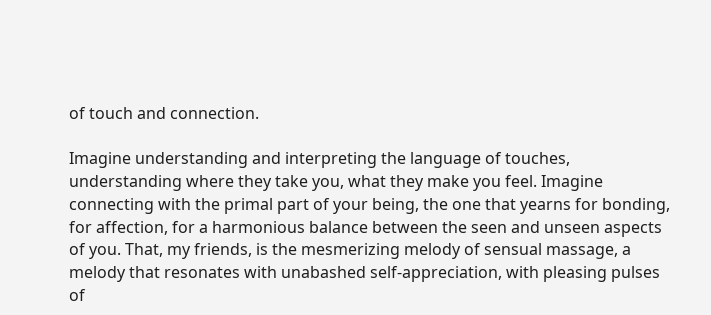of touch and connection.

Imagine understanding and interpreting the language of touches, understanding where they take you, what they make you feel. Imagine connecting with the primal part of your being, the one that yearns for bonding, for affection, for a harmonious balance between the seen and unseen aspects of you. That, my friends, is the mesmerizing melody of sensual massage, a melody that resonates with unabashed self-appreciation, with pleasing pulses of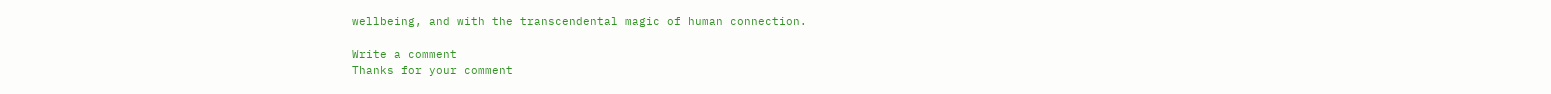wellbeing, and with the transcendental magic of human connection.

Write a comment
Thanks for your comment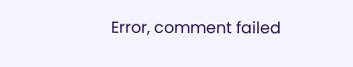Error, comment failed